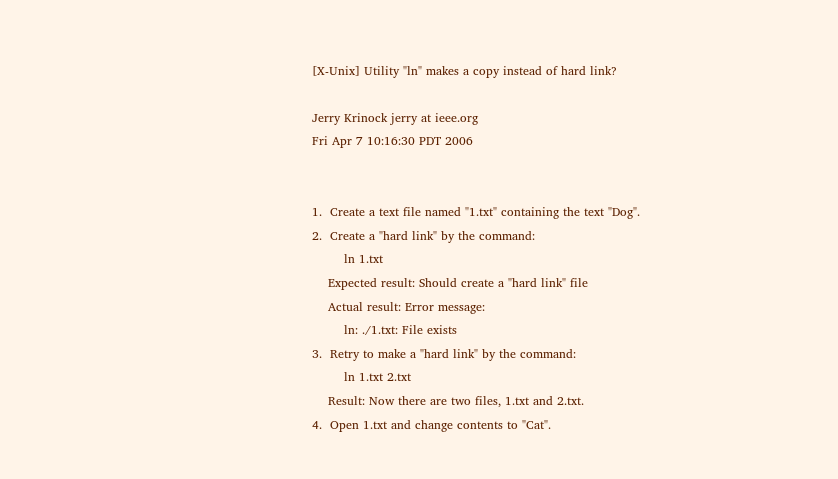[X-Unix] Utility "ln" makes a copy instead of hard link?

Jerry Krinock jerry at ieee.org
Fri Apr 7 10:16:30 PDT 2006


1.  Create a text file named "1.txt" containing the text "Dog".
2.  Create a "hard link" by the command:
        ln 1.txt
    Expected result: Should create a "hard link" file
    Actual result: Error message:
        ln: ./1.txt: File exists
3.  Retry to make a "hard link" by the command:
        ln 1.txt 2.txt
    Result: Now there are two files, 1.txt and 2.txt.
4.  Open 1.txt and change contents to "Cat".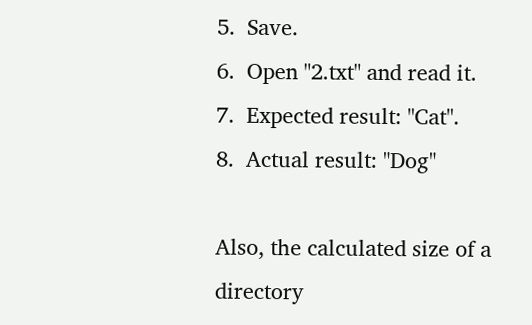5.  Save.
6.  Open "2.txt" and read it.
7.  Expected result: "Cat".
8.  Actual result: "Dog"

Also, the calculated size of a directory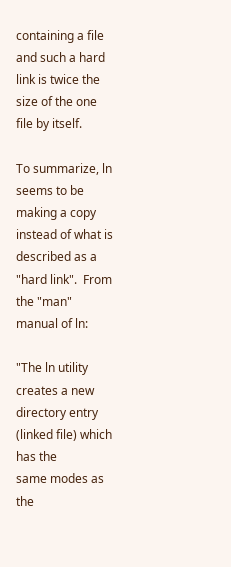containing a file and such a hard
link is twice the size of the one file by itself.

To summarize, ln seems to be making a copy instead of what is described as a
"hard link".  From the "man" manual of ln:

"The ln utility creates a new directory entry (linked file) which has the
same modes as the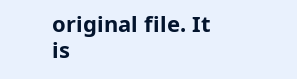original file. It is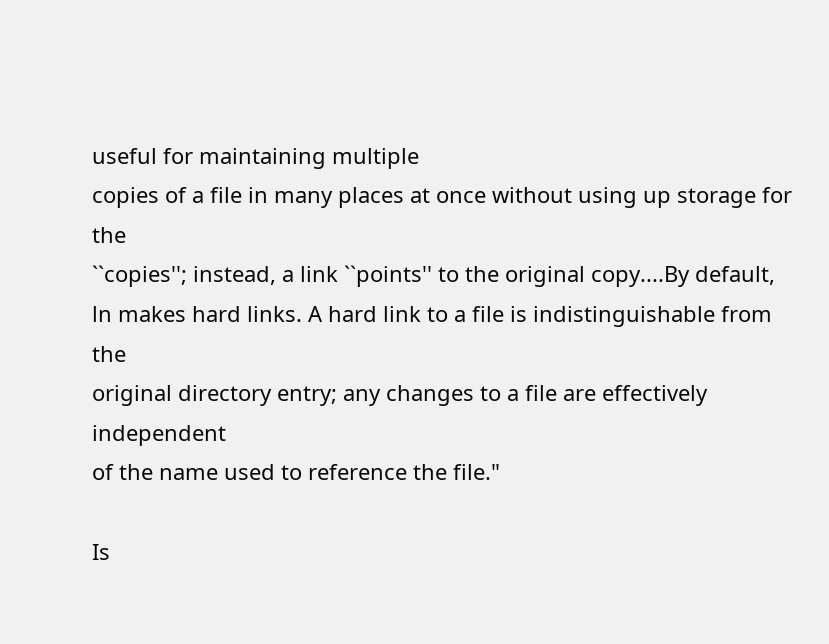useful for maintaining multiple
copies of a file in many places at once without using up storage for the
``copies''; instead, a link ``points'' to the original copy....By default,
ln makes hard links. A hard link to a file is indistinguishable from the
original directory entry; any changes to a file are effectively independent
of the name used to reference the file."

Is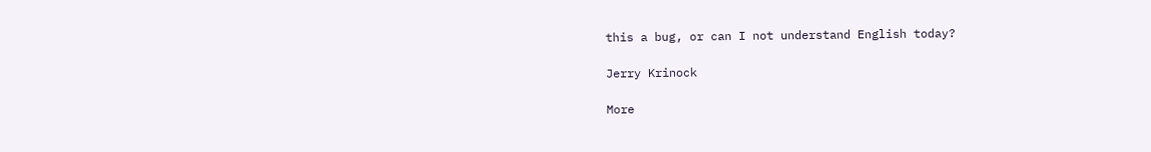this a bug, or can I not understand English today?

Jerry Krinock

More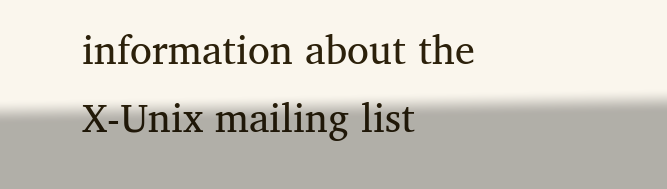information about the X-Unix mailing list